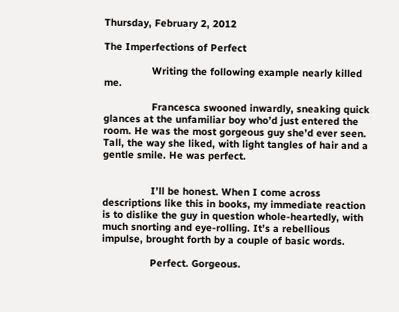Thursday, February 2, 2012

The Imperfections of Perfect

                Writing the following example nearly killed me.

                Francesca swooned inwardly, sneaking quick glances at the unfamiliar boy who’d just entered the room. He was the most gorgeous guy she’d ever seen. Tall, the way she liked, with light tangles of hair and a gentle smile. He was perfect.


                I’ll be honest. When I come across descriptions like this in books, my immediate reaction is to dislike the guy in question whole-heartedly, with much snorting and eye-rolling. It’s a rebellious impulse, brought forth by a couple of basic words.

                Perfect. Gorgeous.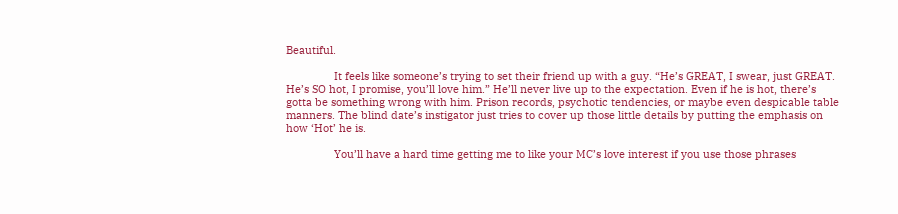Beautiful.

                It feels like someone’s trying to set their friend up with a guy. “He’s GREAT, I swear, just GREAT. He’s SO hot, I promise, you’ll love him.” He’ll never live up to the expectation. Even if he is hot, there’s gotta be something wrong with him. Prison records, psychotic tendencies, or maybe even despicable table manners. The blind date’s instigator just tries to cover up those little details by putting the emphasis on how ‘Hot’ he is.

                You’ll have a hard time getting me to like your MC’s love interest if you use those phrases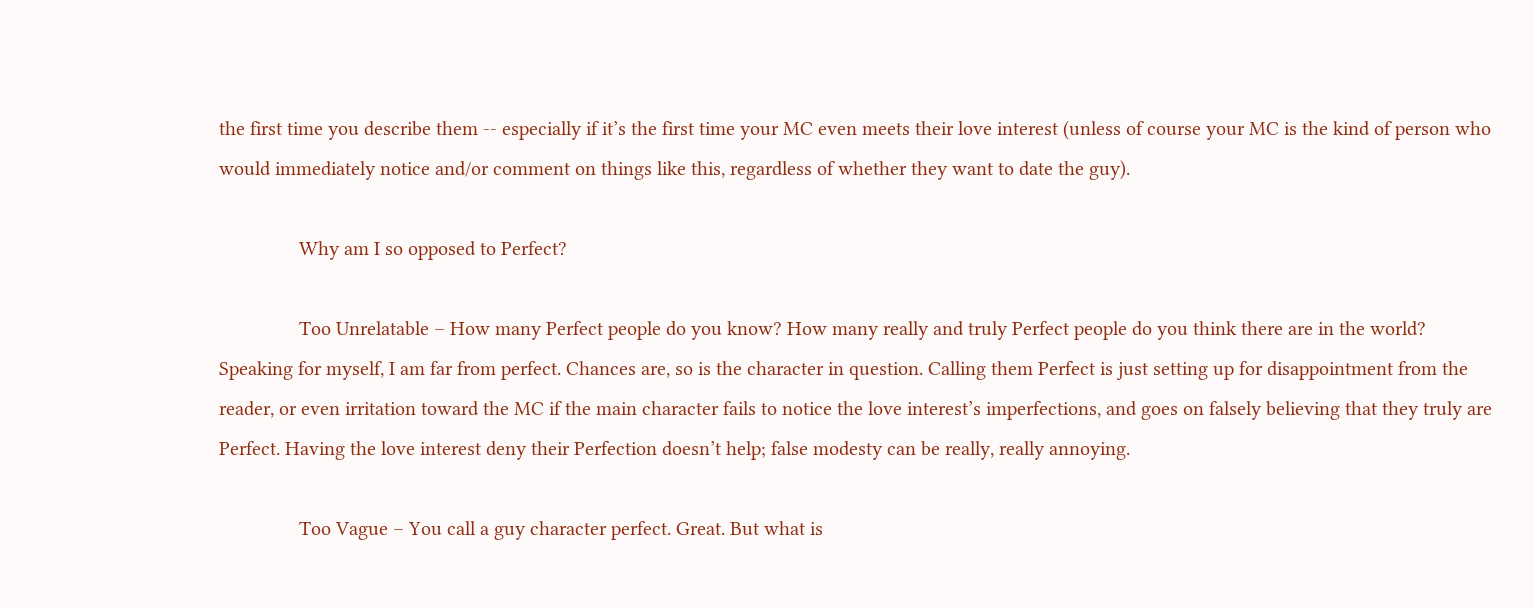the first time you describe them -- especially if it’s the first time your MC even meets their love interest (unless of course your MC is the kind of person who would immediately notice and/or comment on things like this, regardless of whether they want to date the guy).

                Why am I so opposed to Perfect?

                Too Unrelatable – How many Perfect people do you know? How many really and truly Perfect people do you think there are in the world? Speaking for myself, I am far from perfect. Chances are, so is the character in question. Calling them Perfect is just setting up for disappointment from the reader, or even irritation toward the MC if the main character fails to notice the love interest’s imperfections, and goes on falsely believing that they truly are Perfect. Having the love interest deny their Perfection doesn’t help; false modesty can be really, really annoying.

                Too Vague – You call a guy character perfect. Great. But what is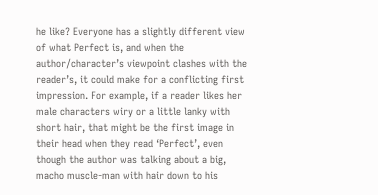he like? Everyone has a slightly different view of what Perfect is, and when the author/character’s viewpoint clashes with the reader’s, it could make for a conflicting first impression. For example, if a reader likes her male characters wiry or a little lanky with short hair, that might be the first image in their head when they read ‘Perfect’, even though the author was talking about a big, macho muscle-man with hair down to his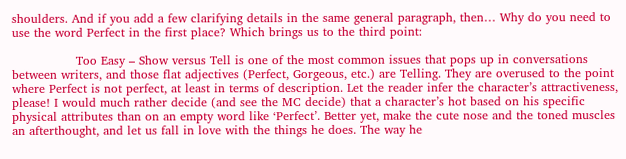shoulders. And if you add a few clarifying details in the same general paragraph, then… Why do you need to use the word Perfect in the first place? Which brings us to the third point:

                Too Easy – Show versus Tell is one of the most common issues that pops up in conversations between writers, and those flat adjectives (Perfect, Gorgeous, etc.) are Telling. They are overused to the point where Perfect is not perfect, at least in terms of description. Let the reader infer the character’s attractiveness, please! I would much rather decide (and see the MC decide) that a character’s hot based on his specific physical attributes than on an empty word like ‘Perfect’. Better yet, make the cute nose and the toned muscles an afterthought, and let us fall in love with the things he does. The way he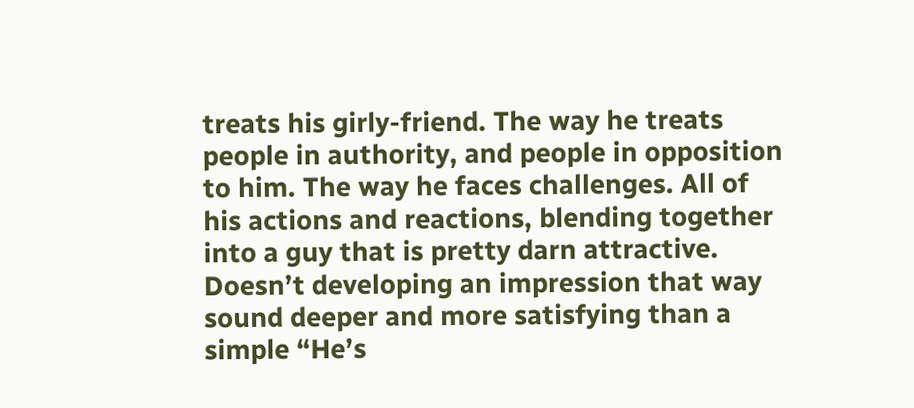treats his girly-friend. The way he treats people in authority, and people in opposition to him. The way he faces challenges. All of his actions and reactions, blending together into a guy that is pretty darn attractive. Doesn’t developing an impression that way sound deeper and more satisfying than a simple “He’s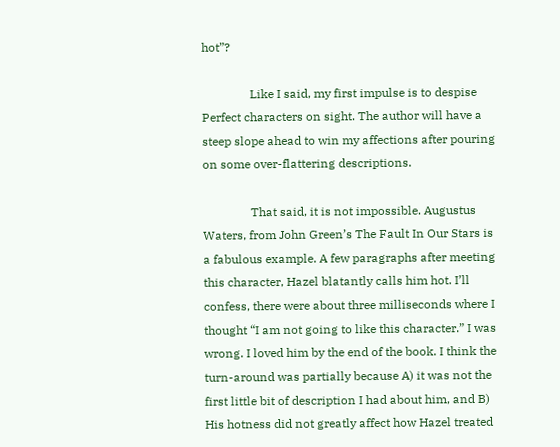hot”?

                Like I said, my first impulse is to despise Perfect characters on sight. The author will have a steep slope ahead to win my affections after pouring on some over-flattering descriptions.

                That said, it is not impossible. Augustus Waters, from John Green’s The Fault In Our Stars is a fabulous example. A few paragraphs after meeting this character, Hazel blatantly calls him hot. I’ll confess, there were about three milliseconds where I thought “I am not going to like this character.” I was wrong. I loved him by the end of the book. I think the turn-around was partially because A) it was not the first little bit of description I had about him, and B) His hotness did not greatly affect how Hazel treated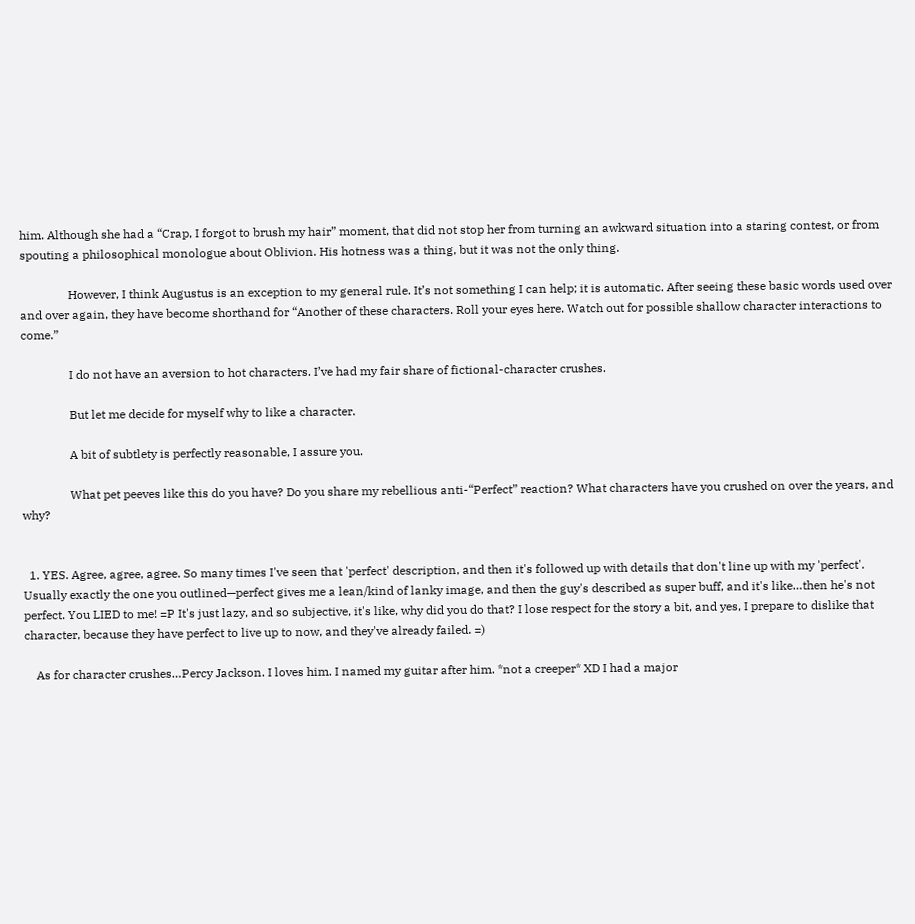him. Although she had a “Crap, I forgot to brush my hair” moment, that did not stop her from turning an awkward situation into a staring contest, or from spouting a philosophical monologue about Oblivion. His hotness was a thing, but it was not the only thing.

                However, I think Augustus is an exception to my general rule. It’s not something I can help; it is automatic. After seeing these basic words used over and over again, they have become shorthand for “Another of these characters. Roll your eyes here. Watch out for possible shallow character interactions to come.”

                I do not have an aversion to hot characters. I’ve had my fair share of fictional-character crushes.

                But let me decide for myself why to like a character.

                A bit of subtlety is perfectly reasonable, I assure you.

                What pet peeves like this do you have? Do you share my rebellious anti-“Perfect” reaction? What characters have you crushed on over the years, and why?


  1. YES. Agree, agree, agree. So many times I've seen that 'perfect' description, and then it's followed up with details that don't line up with my 'perfect'. Usually exactly the one you outlined—perfect gives me a lean/kind of lanky image, and then the guy's described as super buff, and it's like…then he's not perfect. You LIED to me! =P It's just lazy, and so subjective, it's like, why did you do that? I lose respect for the story a bit, and yes, I prepare to dislike that character, because they have perfect to live up to now, and they've already failed. =)

    As for character crushes…Percy Jackson. I loves him. I named my guitar after him. *not a creeper* XD I had a major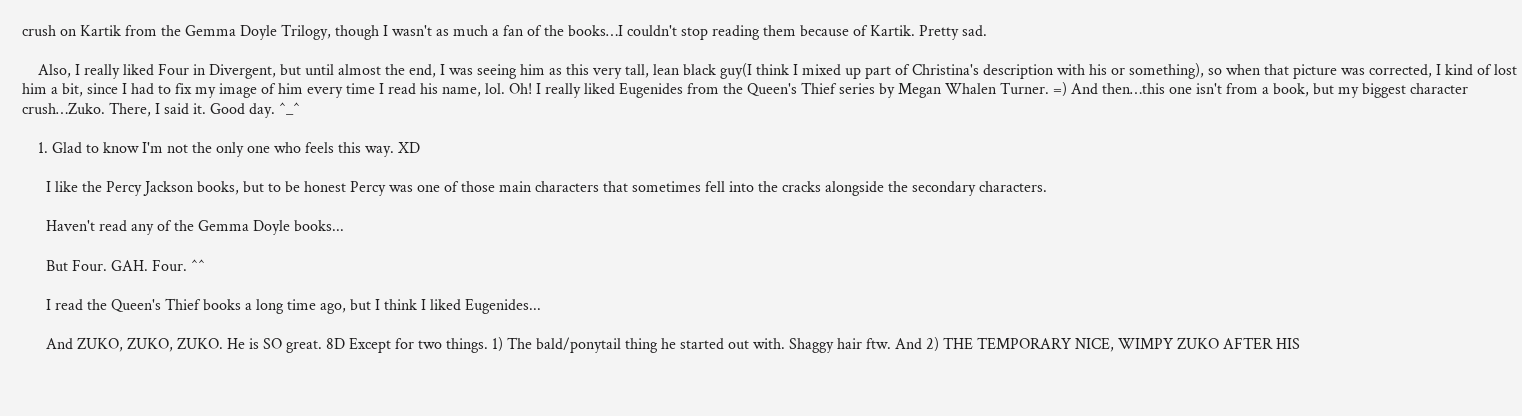crush on Kartik from the Gemma Doyle Trilogy, though I wasn't as much a fan of the books…I couldn't stop reading them because of Kartik. Pretty sad.

    Also, I really liked Four in Divergent, but until almost the end, I was seeing him as this very tall, lean black guy(I think I mixed up part of Christina's description with his or something), so when that picture was corrected, I kind of lost him a bit, since I had to fix my image of him every time I read his name, lol. Oh! I really liked Eugenides from the Queen's Thief series by Megan Whalen Turner. =) And then…this one isn't from a book, but my biggest character crush…Zuko. There, I said it. Good day. ^_^

    1. Glad to know I'm not the only one who feels this way. XD

      I like the Percy Jackson books, but to be honest Percy was one of those main characters that sometimes fell into the cracks alongside the secondary characters.

      Haven't read any of the Gemma Doyle books...

      But Four. GAH. Four. ^^

      I read the Queen's Thief books a long time ago, but I think I liked Eugenides...

      And ZUKO, ZUKO, ZUKO. He is SO great. 8D Except for two things. 1) The bald/ponytail thing he started out with. Shaggy hair ftw. And 2) THE TEMPORARY NICE, WIMPY ZUKO AFTER HIS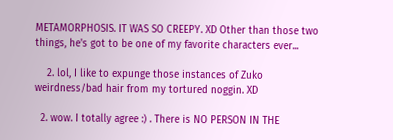METAMORPHOSIS. IT WAS SO CREEPY. XD Other than those two things, he's got to be one of my favorite characters ever...

    2. lol, I like to expunge those instances of Zuko weirdness/bad hair from my tortured noggin. XD

  2. wow. I totally agree :) . There is NO PERSON IN THE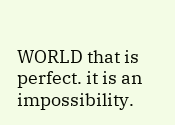WORLD that is perfect. it is an impossibility.